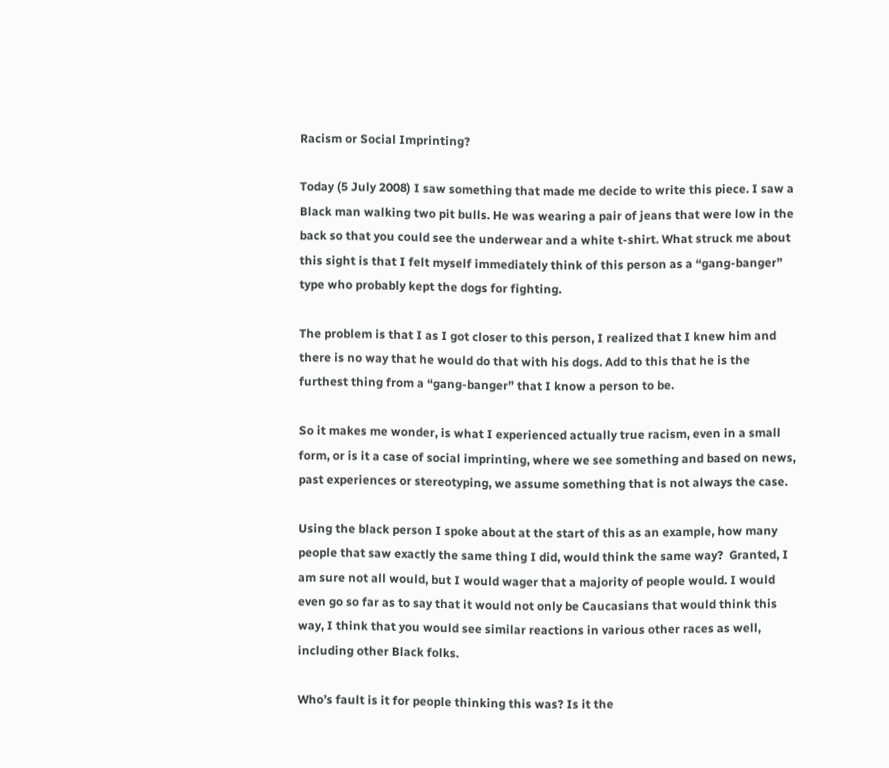Racism or Social Imprinting?

Today (5 July 2008) I saw something that made me decide to write this piece. I saw a Black man walking two pit bulls. He was wearing a pair of jeans that were low in the back so that you could see the underwear and a white t-shirt. What struck me about this sight is that I felt myself immediately think of this person as a “gang-banger” type who probably kept the dogs for fighting.

The problem is that I as I got closer to this person, I realized that I knew him and there is no way that he would do that with his dogs. Add to this that he is the furthest thing from a “gang-banger” that I know a person to be.

So it makes me wonder, is what I experienced actually true racism, even in a small form, or is it a case of social imprinting, where we see something and based on news, past experiences or stereotyping, we assume something that is not always the case.

Using the black person I spoke about at the start of this as an example, how many people that saw exactly the same thing I did, would think the same way?  Granted, I am sure not all would, but I would wager that a majority of people would. I would even go so far as to say that it would not only be Caucasians that would think this way, I think that you would see similar reactions in various other races as well, including other Black folks.

Who’s fault is it for people thinking this was? Is it the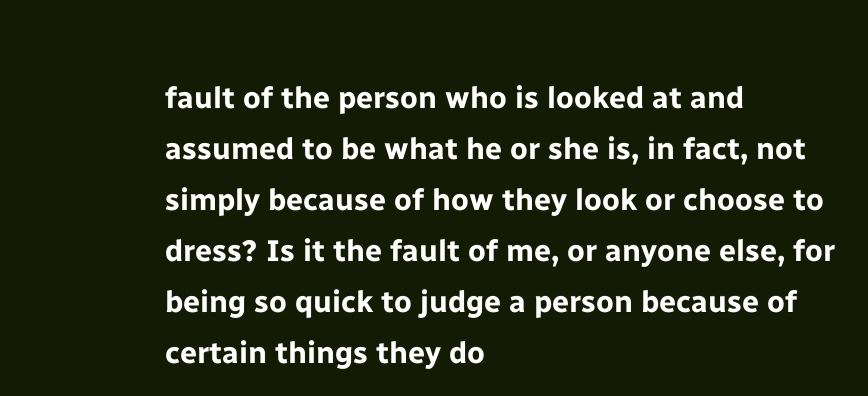fault of the person who is looked at and assumed to be what he or she is, in fact, not simply because of how they look or choose to dress? Is it the fault of me, or anyone else, for being so quick to judge a person because of certain things they do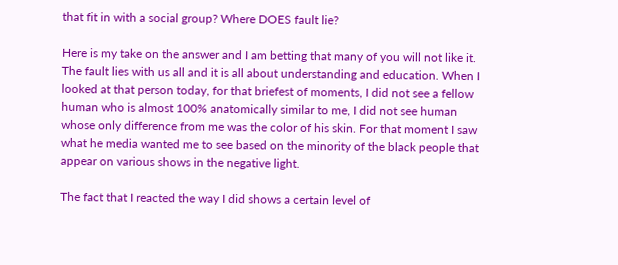that fit in with a social group? Where DOES fault lie?

Here is my take on the answer and I am betting that many of you will not like it. The fault lies with us all and it is all about understanding and education. When I looked at that person today, for that briefest of moments, I did not see a fellow human who is almost 100% anatomically similar to me, I did not see human whose only difference from me was the color of his skin. For that moment I saw what he media wanted me to see based on the minority of the black people that appear on various shows in the negative light.

The fact that I reacted the way I did shows a certain level of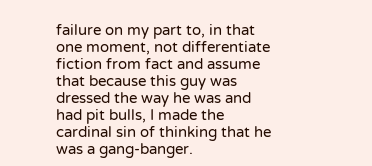failure on my part to, in that one moment, not differentiate fiction from fact and assume that because this guy was dressed the way he was and had pit bulls, I made the cardinal sin of thinking that he was a gang-banger.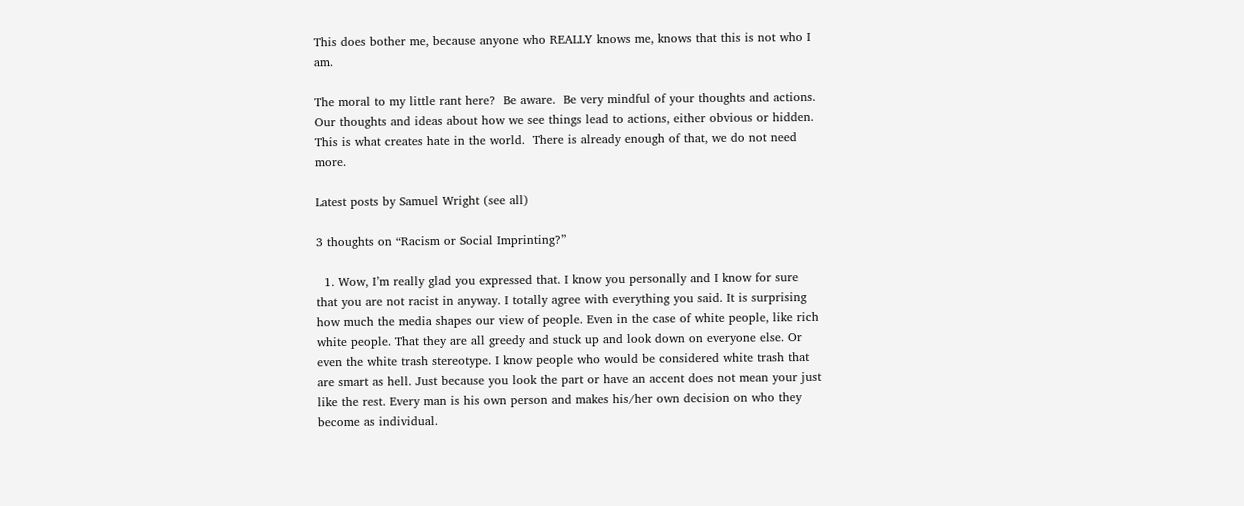This does bother me, because anyone who REALLY knows me, knows that this is not who I am.

The moral to my little rant here?  Be aware.  Be very mindful of your thoughts and actions.  Our thoughts and ideas about how we see things lead to actions, either obvious or hidden.  This is what creates hate in the world.  There is already enough of that, we do not need more.

Latest posts by Samuel Wright (see all)

3 thoughts on “Racism or Social Imprinting?”

  1. Wow, I’m really glad you expressed that. I know you personally and I know for sure that you are not racist in anyway. I totally agree with everything you said. It is surprising how much the media shapes our view of people. Even in the case of white people, like rich white people. That they are all greedy and stuck up and look down on everyone else. Or even the white trash stereotype. I know people who would be considered white trash that are smart as hell. Just because you look the part or have an accent does not mean your just like the rest. Every man is his own person and makes his/her own decision on who they become as individual.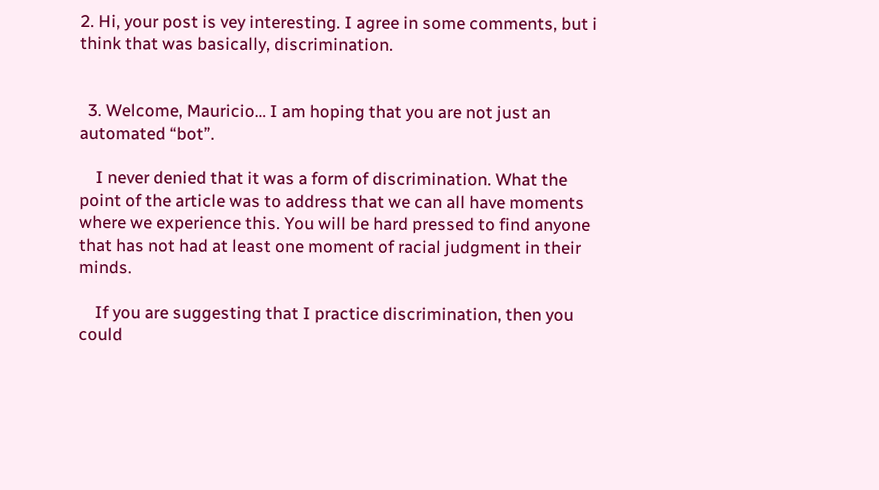2. Hi, your post is vey interesting. I agree in some comments, but i think that was basically, discrimination.


  3. Welcome, Mauricio… I am hoping that you are not just an automated “bot”.

    I never denied that it was a form of discrimination. What the point of the article was to address that we can all have moments where we experience this. You will be hard pressed to find anyone that has not had at least one moment of racial judgment in their minds.

    If you are suggesting that I practice discrimination, then you could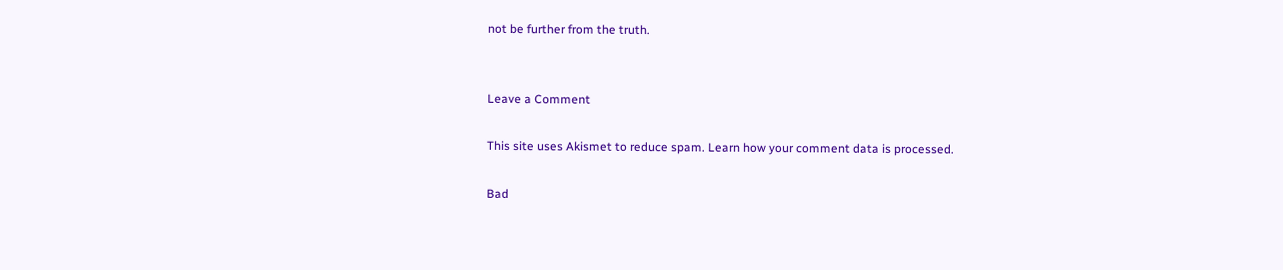not be further from the truth.


Leave a Comment

This site uses Akismet to reduce spam. Learn how your comment data is processed.

Bad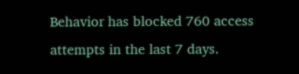Behavior has blocked 760 access attempts in the last 7 days.